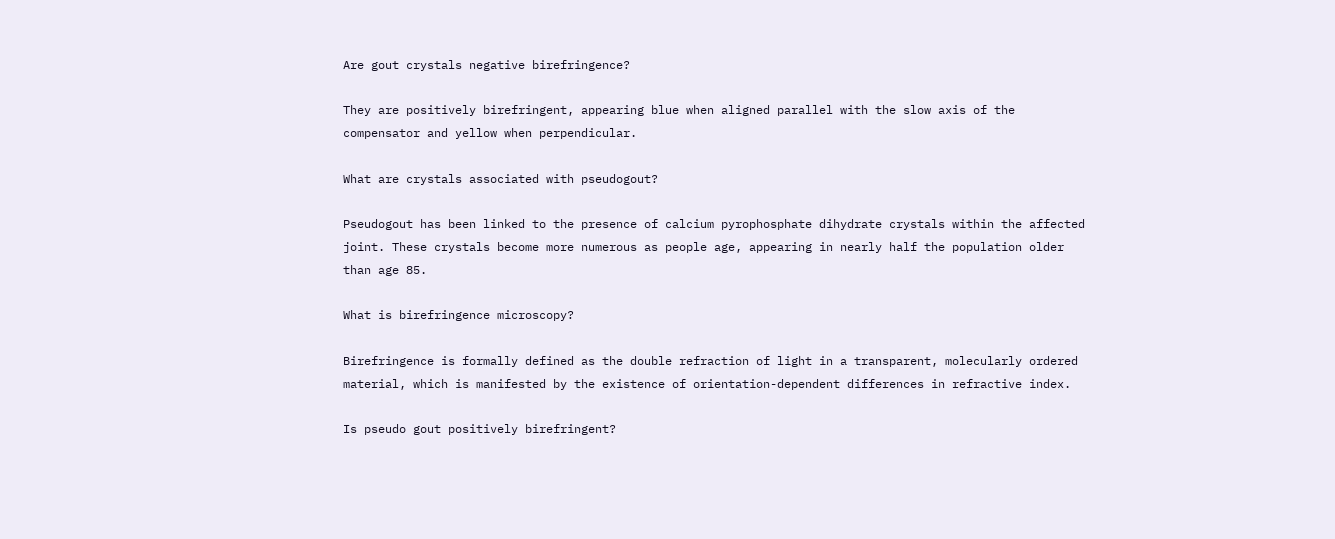Are gout crystals negative birefringence?

They are positively birefringent, appearing blue when aligned parallel with the slow axis of the compensator and yellow when perpendicular.

What are crystals associated with pseudogout?

Pseudogout has been linked to the presence of calcium pyrophosphate dihydrate crystals within the affected joint. These crystals become more numerous as people age, appearing in nearly half the population older than age 85.

What is birefringence microscopy?

Birefringence is formally defined as the double refraction of light in a transparent, molecularly ordered material, which is manifested by the existence of orientation-dependent differences in refractive index.

Is pseudo gout positively birefringent?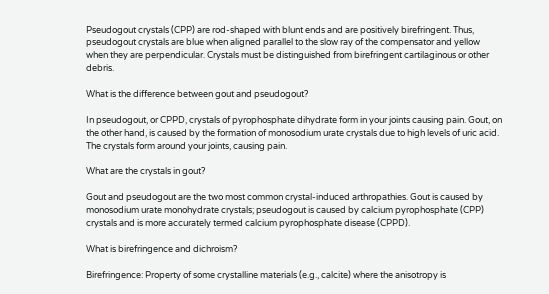Pseudogout crystals (CPP) are rod-shaped with blunt ends and are positively birefringent. Thus, pseudogout crystals are blue when aligned parallel to the slow ray of the compensator and yellow when they are perpendicular. Crystals must be distinguished from birefringent cartilaginous or other debris.

What is the difference between gout and pseudogout?

In pseudogout, or CPPD, crystals of pyrophosphate dihydrate form in your joints causing pain. Gout, on the other hand, is caused by the formation of monosodium urate crystals due to high levels of uric acid. The crystals form around your joints, causing pain.

What are the crystals in gout?

Gout and pseudogout are the two most common crystal-induced arthropathies. Gout is caused by monosodium urate monohydrate crystals; pseudogout is caused by calcium pyrophosphate (CPP) crystals and is more accurately termed calcium pyrophosphate disease (CPPD).

What is birefringence and dichroism?

Birefringence: Property of some crystalline materials (e.g., calcite) where the anisotropy is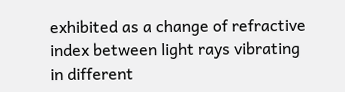exhibited as a change of refractive index between light rays vibrating in different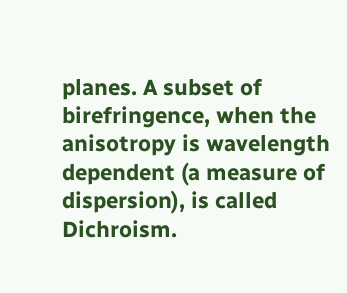planes. A subset of birefringence, when the anisotropy is wavelength dependent (a measure of dispersion), is called Dichroism.